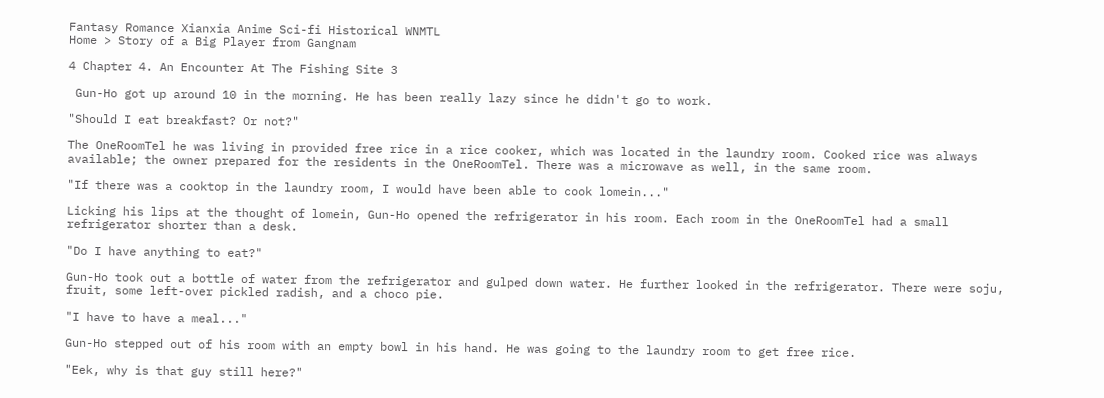Fantasy Romance Xianxia Anime Sci-fi Historical WNMTL
Home > Story of a Big Player from Gangnam

4 Chapter 4. An Encounter At The Fishing Site 3

 Gun-Ho got up around 10 in the morning. He has been really lazy since he didn't go to work.

"Should I eat breakfast? Or not?"

The OneRoomTel he was living in provided free rice in a rice cooker, which was located in the laundry room. Cooked rice was always available; the owner prepared for the residents in the OneRoomTel. There was a microwave as well, in the same room.

"If there was a cooktop in the laundry room, I would have been able to cook lomein..."

Licking his lips at the thought of lomein, Gun-Ho opened the refrigerator in his room. Each room in the OneRoomTel had a small refrigerator shorter than a desk.

"Do I have anything to eat?"

Gun-Ho took out a bottle of water from the refrigerator and gulped down water. He further looked in the refrigerator. There were soju, fruit, some left-over pickled radish, and a choco pie.

"I have to have a meal..."

Gun-Ho stepped out of his room with an empty bowl in his hand. He was going to the laundry room to get free rice.

"Eek, why is that guy still here?"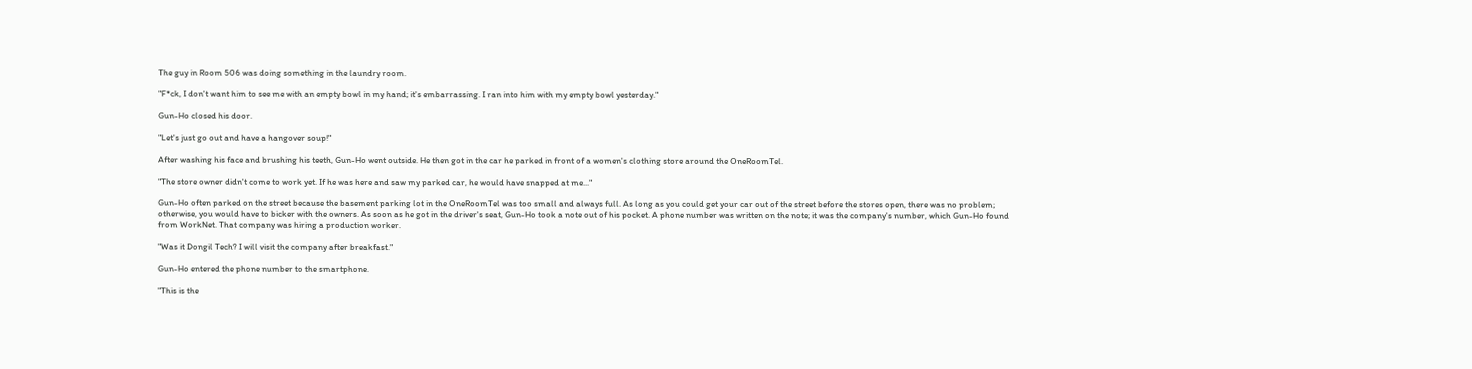The guy in Room 506 was doing something in the laundry room.

"F*ck, I don't want him to see me with an empty bowl in my hand; it's embarrassing. I ran into him with my empty bowl yesterday."

Gun-Ho closed his door.

"Let's just go out and have a hangover soup!"

After washing his face and brushing his teeth, Gun-Ho went outside. He then got in the car he parked in front of a women's clothing store around the OneRoomTel.

"The store owner didn't come to work yet. If he was here and saw my parked car, he would have snapped at me..."

Gun-Ho often parked on the street because the basement parking lot in the OneRoomTel was too small and always full. As long as you could get your car out of the street before the stores open, there was no problem; otherwise, you would have to bicker with the owners. As soon as he got in the driver's seat, Gun-Ho took a note out of his pocket. A phone number was written on the note; it was the company's number, which Gun-Ho found from WorkNet. That company was hiring a production worker.

"Was it Dongil Tech? I will visit the company after breakfast."

Gun-Ho entered the phone number to the smartphone.

"This is the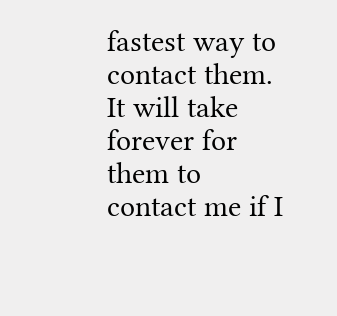fastest way to contact them. It will take forever for them to contact me if I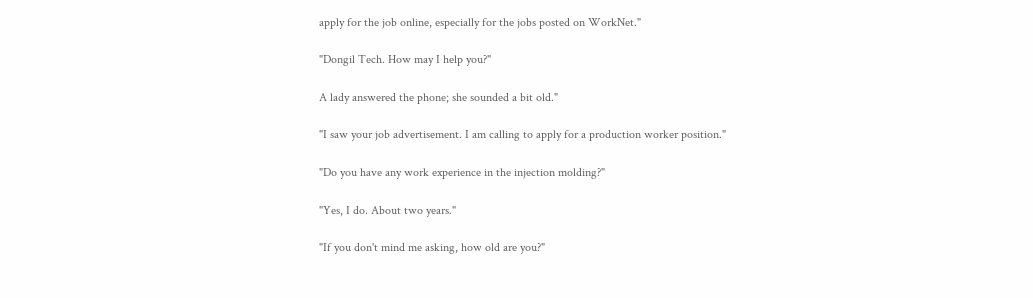apply for the job online, especially for the jobs posted on WorkNet."

"Dongil Tech. How may I help you?"

A lady answered the phone; she sounded a bit old."

"I saw your job advertisement. I am calling to apply for a production worker position."

"Do you have any work experience in the injection molding?"

"Yes, I do. About two years."

"If you don't mind me asking, how old are you?"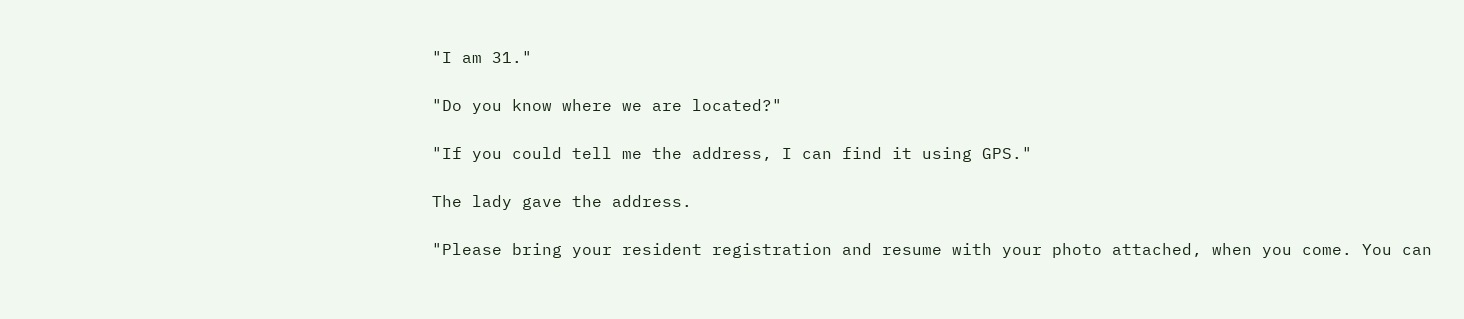"I am 31."

"Do you know where we are located?"

"If you could tell me the address, I can find it using GPS."

The lady gave the address.

"Please bring your resident registration and resume with your photo attached, when you come. You can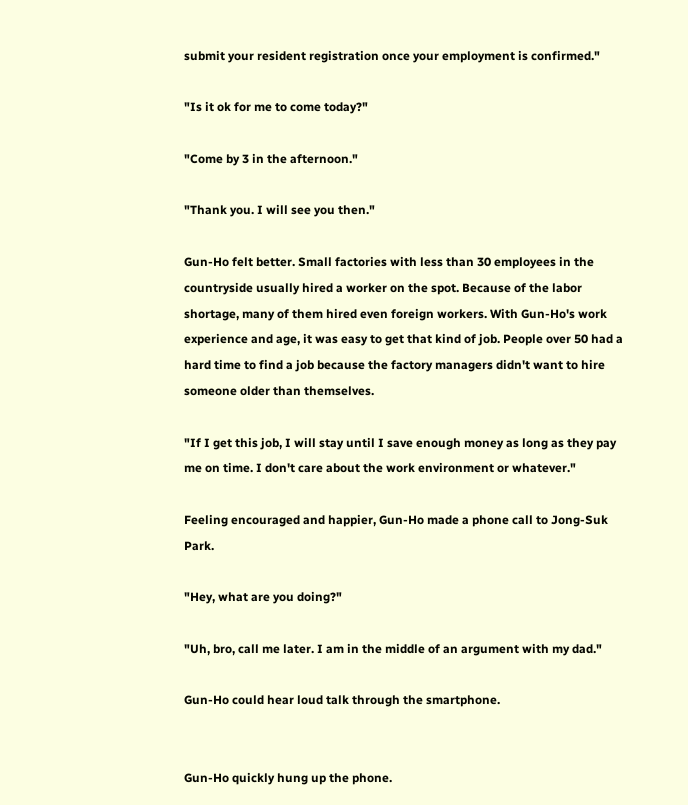submit your resident registration once your employment is confirmed."

"Is it ok for me to come today?"

"Come by 3 in the afternoon."

"Thank you. I will see you then."

Gun-Ho felt better. Small factories with less than 30 employees in the countryside usually hired a worker on the spot. Because of the labor shortage, many of them hired even foreign workers. With Gun-Ho's work experience and age, it was easy to get that kind of job. People over 50 had a hard time to find a job because the factory managers didn't want to hire someone older than themselves.

"If I get this job, I will stay until I save enough money as long as they pay me on time. I don't care about the work environment or whatever."

Feeling encouraged and happier, Gun-Ho made a phone call to Jong-Suk Park.

"Hey, what are you doing?"

"Uh, bro, call me later. I am in the middle of an argument with my dad."

Gun-Ho could hear loud talk through the smartphone.


Gun-Ho quickly hung up the phone.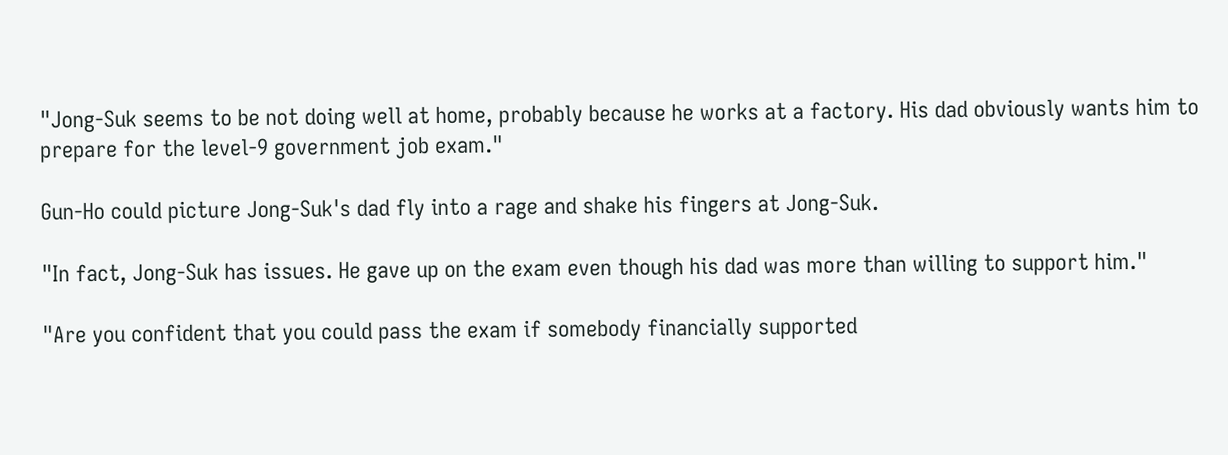"Jong-Suk seems to be not doing well at home, probably because he works at a factory. His dad obviously wants him to prepare for the level-9 government job exam."

Gun-Ho could picture Jong-Suk's dad fly into a rage and shake his fingers at Jong-Suk.

"In fact, Jong-Suk has issues. He gave up on the exam even though his dad was more than willing to support him."

"Are you confident that you could pass the exam if somebody financially supported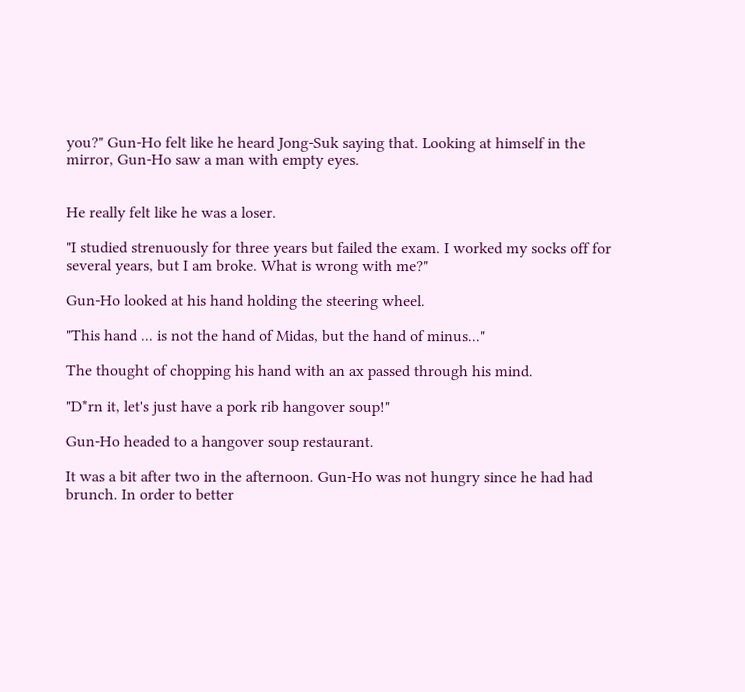you?" Gun-Ho felt like he heard Jong-Suk saying that. Looking at himself in the mirror, Gun-Ho saw a man with empty eyes.


He really felt like he was a loser.

"I studied strenuously for three years but failed the exam. I worked my socks off for several years, but I am broke. What is wrong with me?"

Gun-Ho looked at his hand holding the steering wheel.

"This hand ... is not the hand of Midas, but the hand of minus..."

The thought of chopping his hand with an ax passed through his mind.

"D*rn it, let's just have a pork rib hangover soup!"

Gun-Ho headed to a hangover soup restaurant.

It was a bit after two in the afternoon. Gun-Ho was not hungry since he had had brunch. In order to better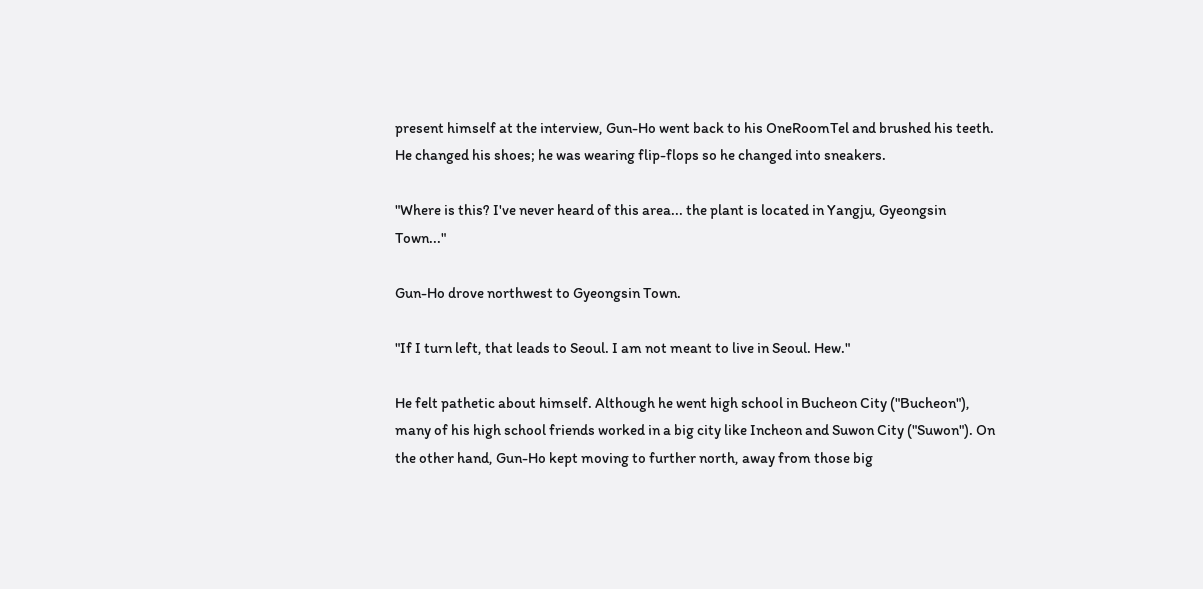present himself at the interview, Gun-Ho went back to his OneRoomTel and brushed his teeth. He changed his shoes; he was wearing flip-flops so he changed into sneakers.

"Where is this? I've never heard of this area... the plant is located in Yangju, Gyeongsin Town..."

Gun-Ho drove northwest to Gyeongsin Town.

"If I turn left, that leads to Seoul. I am not meant to live in Seoul. Hew."

He felt pathetic about himself. Although he went high school in Bucheon City ("Bucheon"), many of his high school friends worked in a big city like Incheon and Suwon City ("Suwon"). On the other hand, Gun-Ho kept moving to further north, away from those big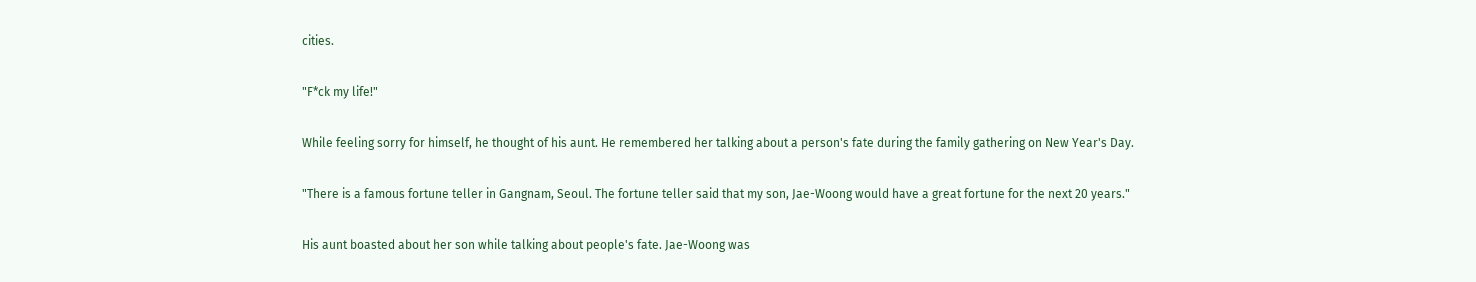cities.

"F*ck my life!"

While feeling sorry for himself, he thought of his aunt. He remembered her talking about a person's fate during the family gathering on New Year's Day.

"There is a famous fortune teller in Gangnam, Seoul. The fortune teller said that my son, Jae-Woong would have a great fortune for the next 20 years."

His aunt boasted about her son while talking about people's fate. Jae-Woong was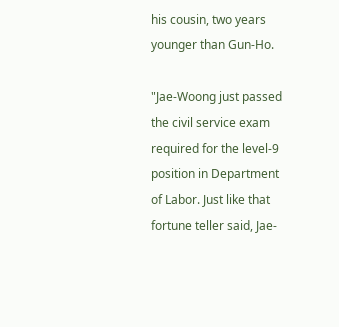his cousin, two years younger than Gun-Ho.

"Jae-Woong just passed the civil service exam required for the level-9 position in Department of Labor. Just like that fortune teller said, Jae-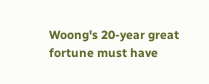Woong's 20-year great fortune must have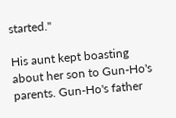started."

His aunt kept boasting about her son to Gun-Ho's parents. Gun-Ho's father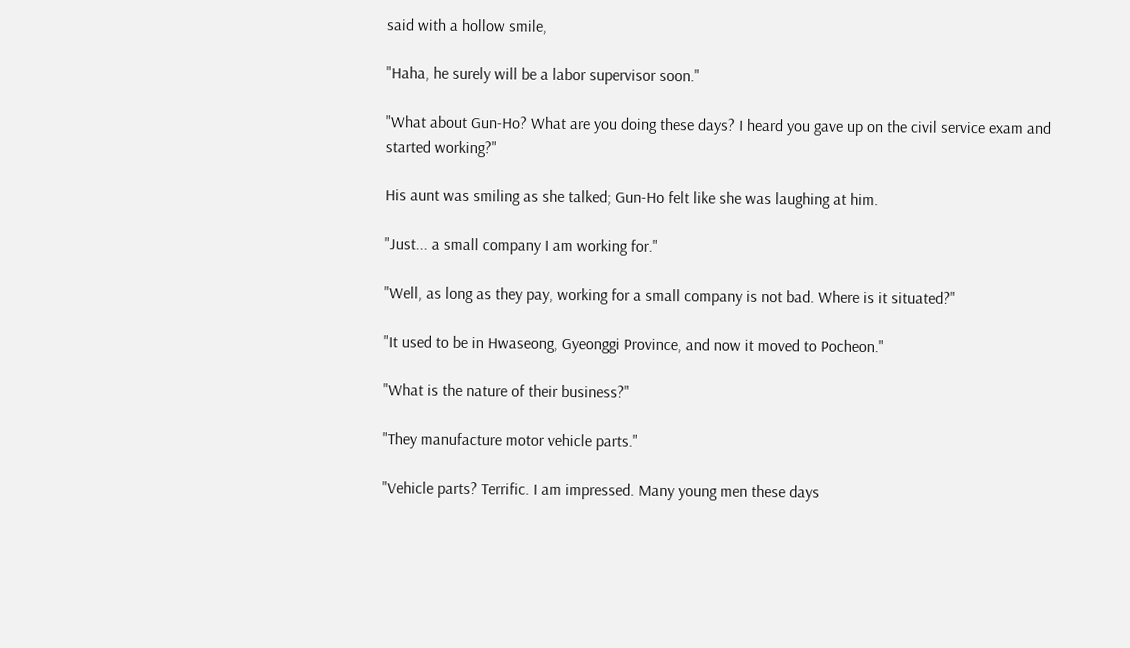said with a hollow smile,

"Haha, he surely will be a labor supervisor soon."

"What about Gun-Ho? What are you doing these days? I heard you gave up on the civil service exam and started working?"

His aunt was smiling as she talked; Gun-Ho felt like she was laughing at him.

"Just... a small company I am working for."

"Well, as long as they pay, working for a small company is not bad. Where is it situated?"

"It used to be in Hwaseong, Gyeonggi Province, and now it moved to Pocheon."

"What is the nature of their business?"

"They manufacture motor vehicle parts."

"Vehicle parts? Terrific. I am impressed. Many young men these days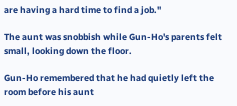are having a hard time to find a job."

The aunt was snobbish while Gun-Ho's parents felt small, looking down the floor.

Gun-Ho remembered that he had quietly left the room before his aunt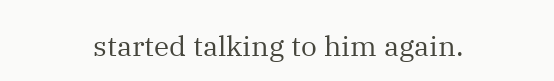started talking to him again.